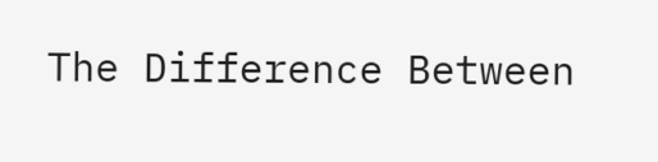The Difference Between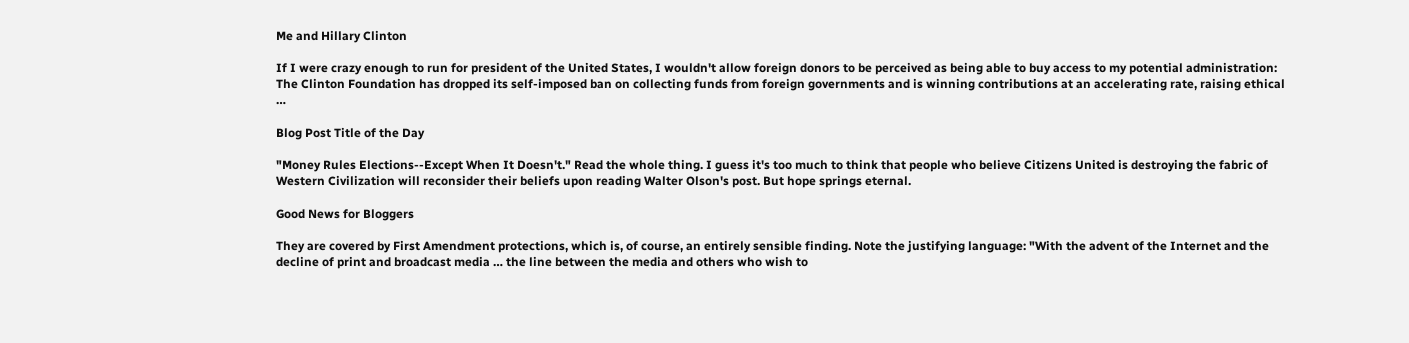Me and Hillary Clinton

If I were crazy enough to run for president of the United States, I wouldn't allow foreign donors to be perceived as being able to buy access to my potential administration: The Clinton Foundation has dropped its self-imposed ban on collecting funds from foreign governments and is winning contributions at an accelerating rate, raising ethical …

Blog Post Title of the Day

"Money Rules Elections--Except When It Doesn't." Read the whole thing. I guess it's too much to think that people who believe Citizens United is destroying the fabric of Western Civilization will reconsider their beliefs upon reading Walter Olson's post. But hope springs eternal.

Good News for Bloggers

They are covered by First Amendment protections, which is, of course, an entirely sensible finding. Note the justifying language: "With the advent of the Internet and the decline of print and broadcast media … the line between the media and others who wish to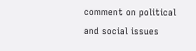comment on political and social issues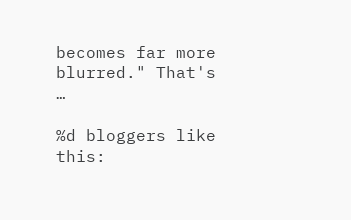becomes far more blurred." That's …

%d bloggers like this: